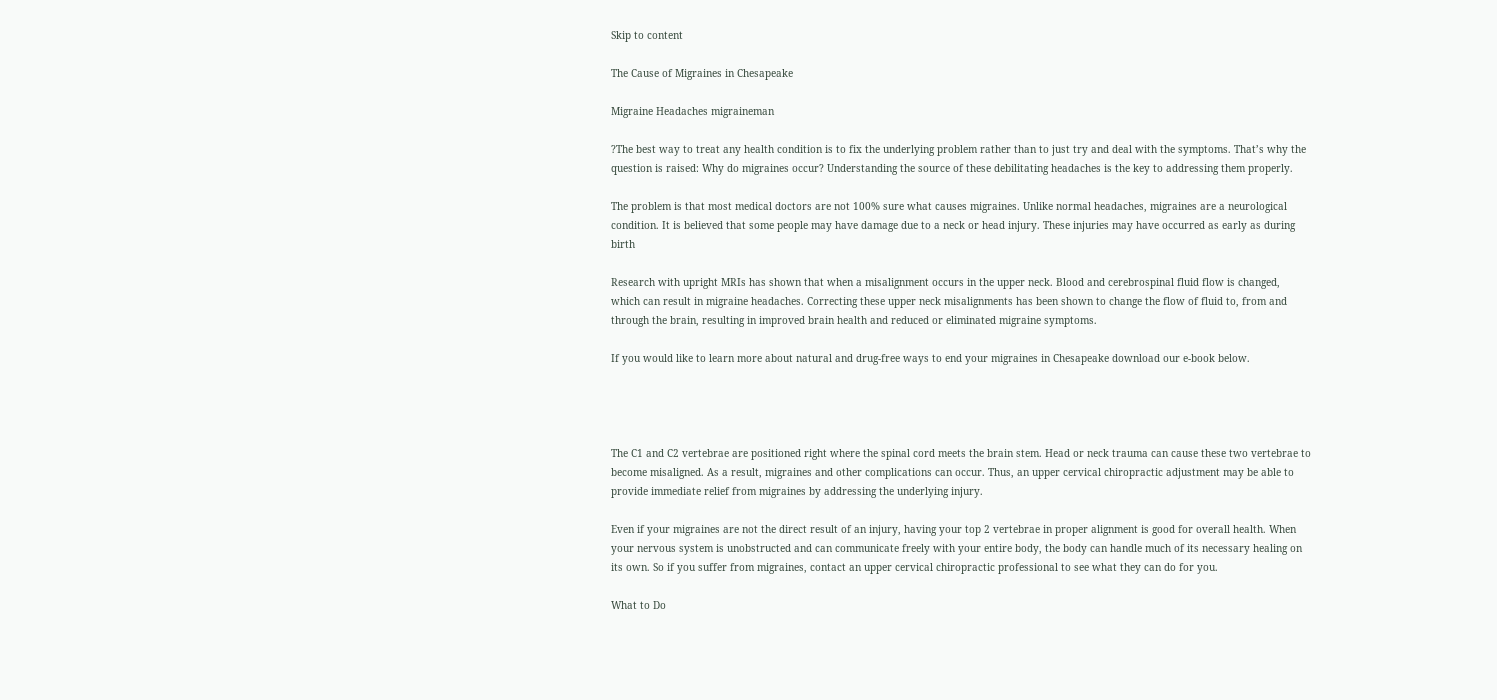Skip to content

The Cause of Migraines in Chesapeake

Migraine Headaches migraineman

?The best way to treat any health condition is to fix the underlying problem rather than to just try and deal with the symptoms. That’s why the question is raised: Why do migraines occur? Understanding the source of these debilitating headaches is the key to addressing them properly.

The problem is that most medical doctors are not 100% sure what causes migraines. Unlike normal headaches, migraines are a neurological condition. It is believed that some people may have damage due to a neck or head injury. These injuries may have occurred as early as during birth

Research with upright MRIs has shown that when a misalignment occurs in the upper neck. Blood and cerebrospinal fluid flow is changed, which can result in migraine headaches. Correcting these upper neck misalignments has been shown to change the flow of fluid to, from and through the brain, resulting in improved brain health and reduced or eliminated migraine symptoms.

If you would like to learn more about natural and drug-free ways to end your migraines in Chesapeake download our e-book below.




The C1 and C2 vertebrae are positioned right where the spinal cord meets the brain stem. Head or neck trauma can cause these two vertebrae to become misaligned. As a result, migraines and other complications can occur. Thus, an upper cervical chiropractic adjustment may be able to provide immediate relief from migraines by addressing the underlying injury.

Even if your migraines are not the direct result of an injury, having your top 2 vertebrae in proper alignment is good for overall health. When your nervous system is unobstructed and can communicate freely with your entire body, the body can handle much of its necessary healing on its own. So if you suffer from migraines, contact an upper cervical chiropractic professional to see what they can do for you.

What to Do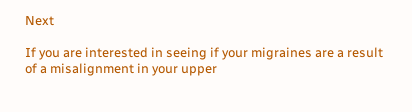Next

If you are interested in seeing if your migraines are a result of a misalignment in your upper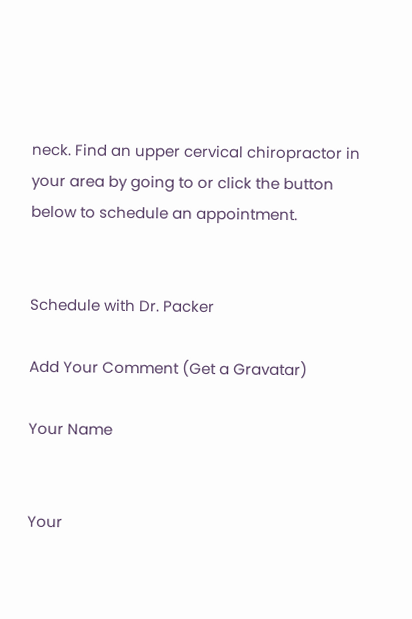neck. Find an upper cervical chiropractor in your area by going to or click the button below to schedule an appointment.


Schedule with Dr. Packer

Add Your Comment (Get a Gravatar)

Your Name


Your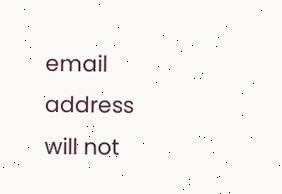email address will not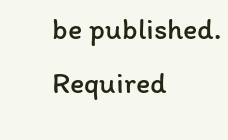be published. Required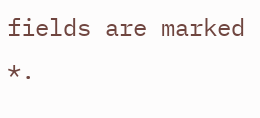fields are marked *.